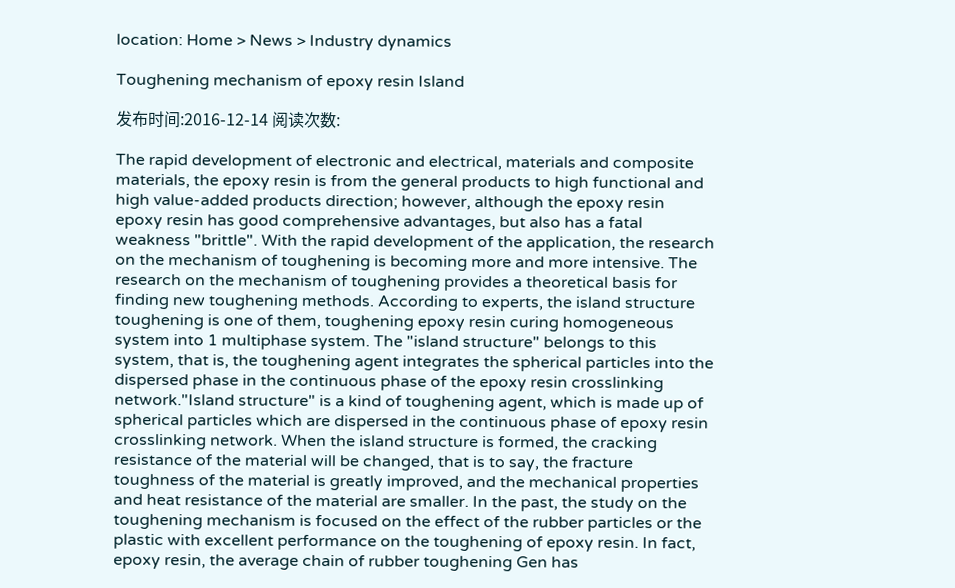location: Home > News > Industry dynamics

Toughening mechanism of epoxy resin Island

发布时间:2016-12-14 阅读次数:

The rapid development of electronic and electrical, materials and composite materials, the epoxy resin is from the general products to high functional and high value-added products direction; however, although the epoxy resin epoxy resin has good comprehensive advantages, but also has a fatal weakness "brittle". With the rapid development of the application, the research on the mechanism of toughening is becoming more and more intensive. The research on the mechanism of toughening provides a theoretical basis for finding new toughening methods. According to experts, the island structure toughening is one of them, toughening epoxy resin curing homogeneous system into 1 multiphase system. The "island structure" belongs to this system, that is, the toughening agent integrates the spherical particles into the dispersed phase in the continuous phase of the epoxy resin crosslinking network."Island structure" is a kind of toughening agent, which is made up of spherical particles which are dispersed in the continuous phase of epoxy resin crosslinking network. When the island structure is formed, the cracking resistance of the material will be changed, that is to say, the fracture toughness of the material is greatly improved, and the mechanical properties and heat resistance of the material are smaller. In the past, the study on the toughening mechanism is focused on the effect of the rubber particles or the plastic with excellent performance on the toughening of epoxy resin. In fact, epoxy resin, the average chain of rubber toughening Gen has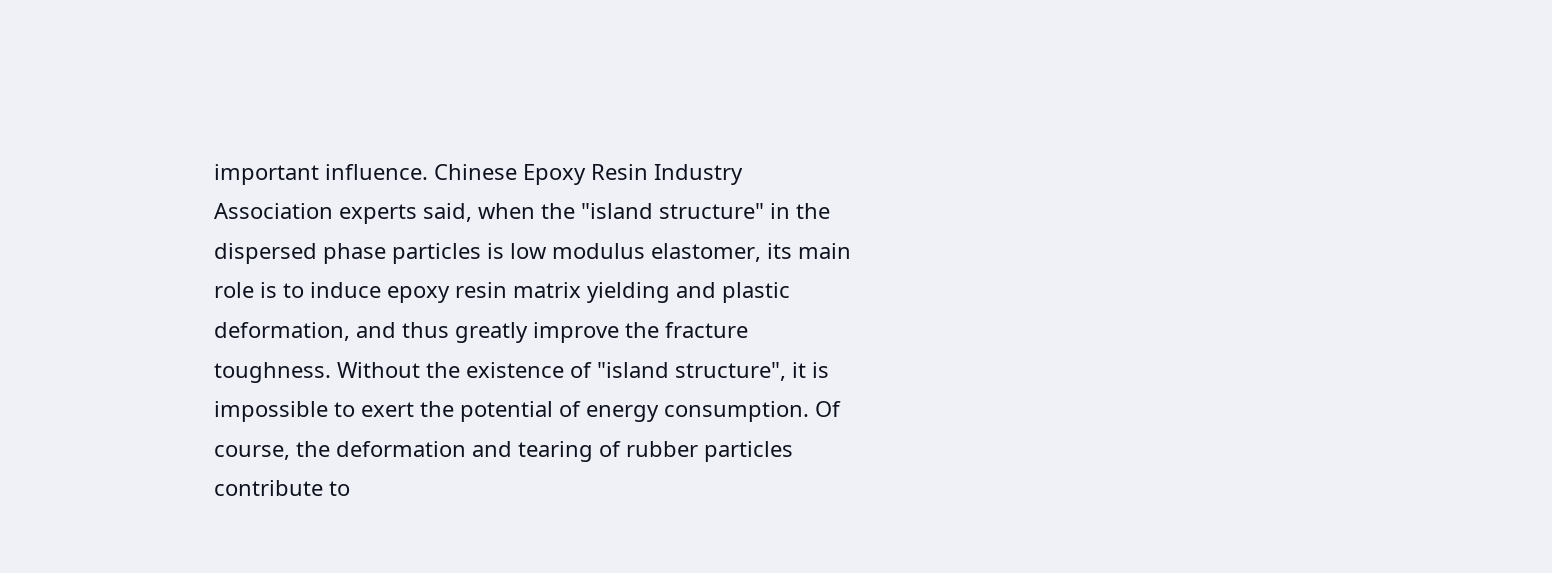important influence. Chinese Epoxy Resin Industry Association experts said, when the "island structure" in the dispersed phase particles is low modulus elastomer, its main role is to induce epoxy resin matrix yielding and plastic deformation, and thus greatly improve the fracture toughness. Without the existence of "island structure", it is impossible to exert the potential of energy consumption. Of course, the deformation and tearing of rubber particles contribute to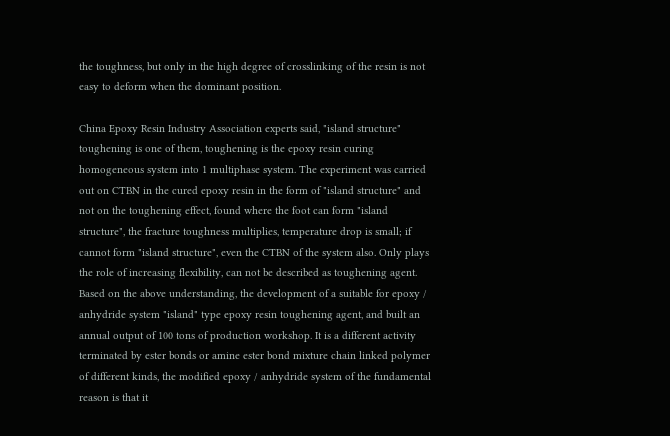the toughness, but only in the high degree of crosslinking of the resin is not easy to deform when the dominant position.

China Epoxy Resin Industry Association experts said, "island structure" toughening is one of them, toughening is the epoxy resin curing homogeneous system into 1 multiphase system. The experiment was carried out on CTBN in the cured epoxy resin in the form of "island structure" and not on the toughening effect, found where the foot can form "island structure", the fracture toughness multiplies, temperature drop is small; if cannot form "island structure", even the CTBN of the system also. Only plays the role of increasing flexibility, can not be described as toughening agent. Based on the above understanding, the development of a suitable for epoxy / anhydride system "island" type epoxy resin toughening agent, and built an annual output of 100 tons of production workshop. It is a different activity terminated by ester bonds or amine ester bond mixture chain linked polymer of different kinds, the modified epoxy / anhydride system of the fundamental reason is that it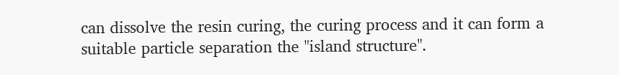can dissolve the resin curing, the curing process and it can form a suitable particle separation the "island structure".